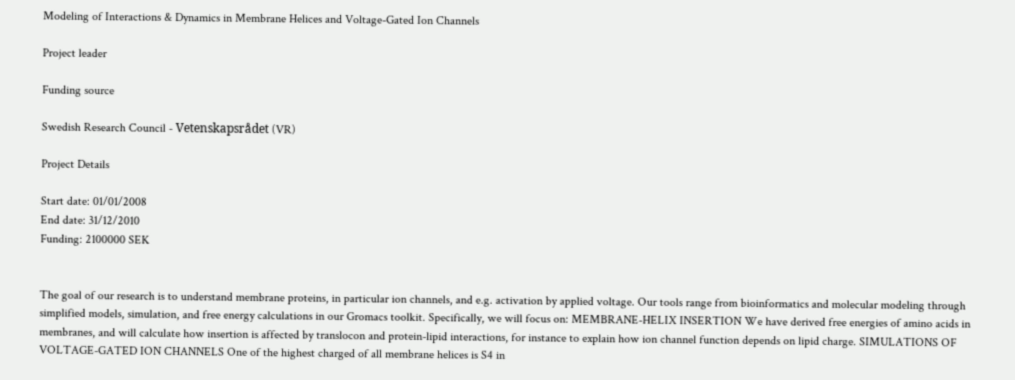Modeling of Interactions & Dynamics in Membrane Helices and Voltage-Gated Ion Channels

Project leader

Funding source

Swedish Research Council - Vetenskapsrådet (VR)

Project Details

Start date: 01/01/2008
End date: 31/12/2010
Funding: 2100000 SEK


The goal of our research is to understand membrane proteins, in particular ion channels, and e.g. activation by applied voltage. Our tools range from bioinformatics and molecular modeling through simplified models, simulation, and free energy calculations in our Gromacs toolkit. Specifically, we will focus on: MEMBRANE-HELIX INSERTION We have derived free energies of amino acids in membranes, and will calculate how insertion is affected by translocon and protein-lipid interactions, for instance to explain how ion channel function depends on lipid charge. SIMULATIONS OF VOLTAGE-GATED ION CHANNELS One of the highest charged of all membrane helices is S4 in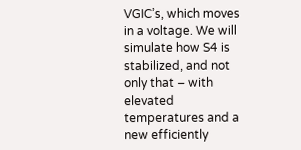VGIC’s, which moves in a voltage. We will simulate how S4 is stabilized, and not only that – with elevated temperatures and a new efficiently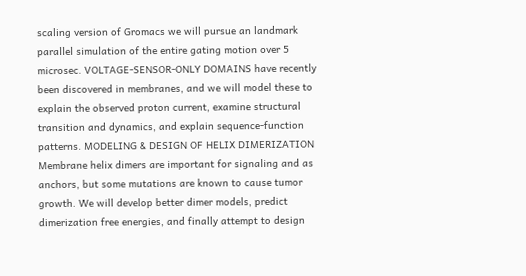scaling version of Gromacs we will pursue an landmark parallel simulation of the entire gating motion over 5 microsec. VOLTAGE-SENSOR-ONLY DOMAINS have recently been discovered in membranes, and we will model these to explain the observed proton current, examine structural transition and dynamics, and explain sequence-function patterns. MODELING & DESIGN OF HELIX DIMERIZATION Membrane helix dimers are important for signaling and as anchors, but some mutations are known to cause tumor growth. We will develop better dimer models, predict dimerization free energies, and finally attempt to design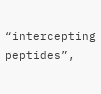“intercepting peptides”,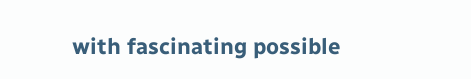with fascinating possible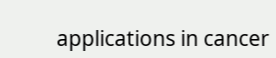applications in cancer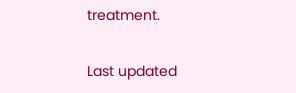treatment.

Last updated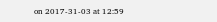on 2017-31-03 at 12:59